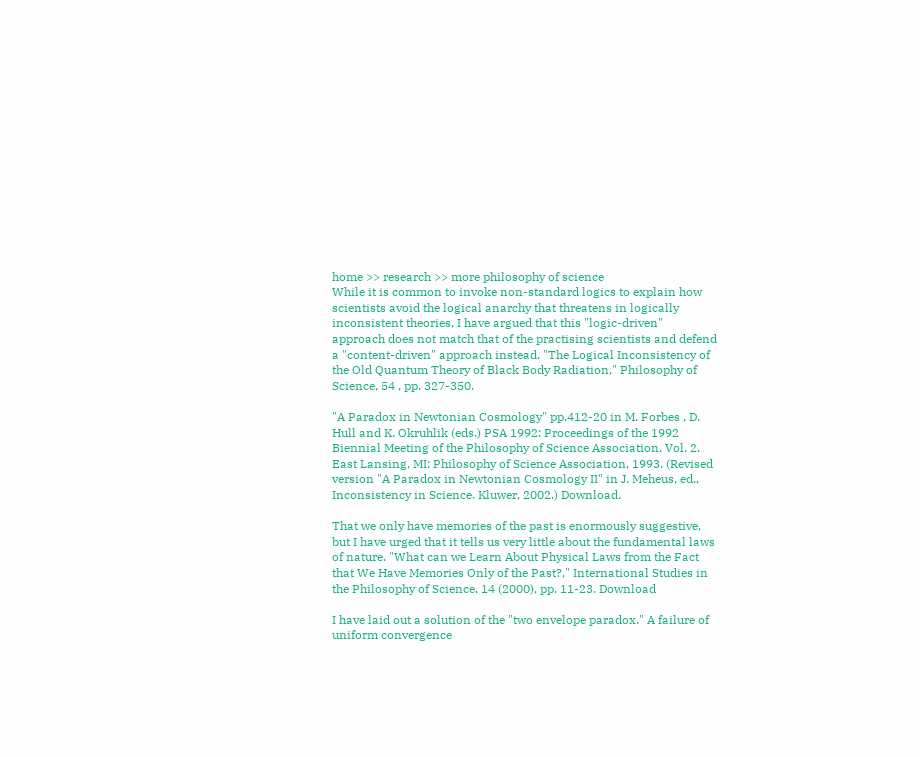home >> research >> more philosophy of science
While it is common to invoke non-standard logics to explain how scientists avoid the logical anarchy that threatens in logically inconsistent theories, I have argued that this "logic-driven" approach does not match that of the practising scientists and defend a "content-driven" approach instead. "The Logical Inconsistency of the Old Quantum Theory of Black Body Radiation," Philosophy of Science, 54 , pp. 327-350.

"A Paradox in Newtonian Cosmology" pp.412-20 in M. Forbes , D. Hull and K. Okruhlik (eds.) PSA 1992: Proceedings of the 1992 Biennial Meeting of the Philosophy of Science Association. Vol. 2. East Lansing, MI: Philosophy of Science Association, 1993. (Revised version "A Paradox in Newtonian Cosmology II" in J. Meheus, ed., Inconsistency in Science. Kluwer, 2002.) Download.

That we only have memories of the past is enormously suggestive, but I have urged that it tells us very little about the fundamental laws of nature. "What can we Learn About Physical Laws from the Fact that We Have Memories Only of the Past?," International Studies in the Philosophy of Science. 14 (2000), pp. 11-23. Download

I have laid out a solution of the "two envelope paradox." A failure of uniform convergence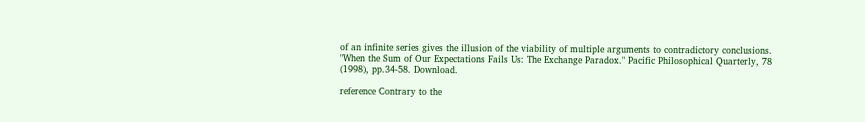of an infinite series gives the illusion of the viability of multiple arguments to contradictory conclusions. "When the Sum of Our Expectations Fails Us: The Exchange Paradox." Pacific Philosophical Quarterly, 78 (1998), pp.34-58. Download.

reference Contrary to the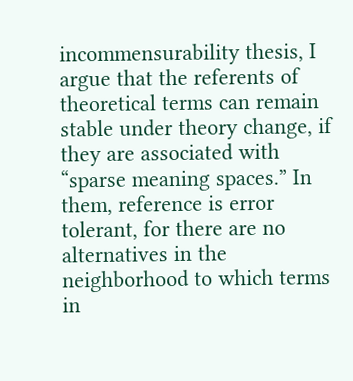incommensurability thesis, I argue that the referents of theoretical terms can remain stable under theory change, if they are associated with “sparse meaning spaces.” In them, reference is error tolerant, for there are no alternatives in the neighborhood to which terms in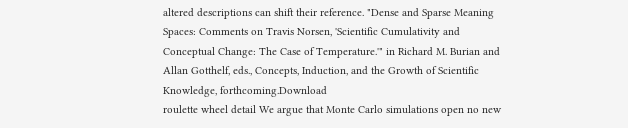altered descriptions can shift their reference. "Dense and Sparse Meaning Spaces: Comments on Travis Norsen, 'Scientific Cumulativity and Conceptual Change: The Case of Temperature.'" in Richard M. Burian and Allan Gotthelf, eds., Concepts, Induction, and the Growth of Scientific Knowledge, forthcoming.Download
roulette wheel detail We argue that Monte Carlo simulations open no new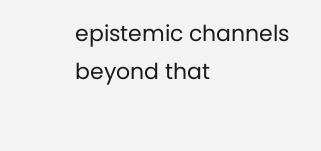epistemic channels beyond that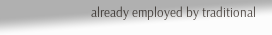already employed by traditional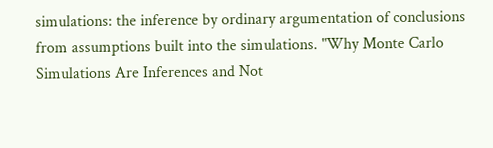simulations: the inference by ordinary argumentation of conclusions from assumptions built into the simulations. "Why Monte Carlo Simulations Are Inferences and Not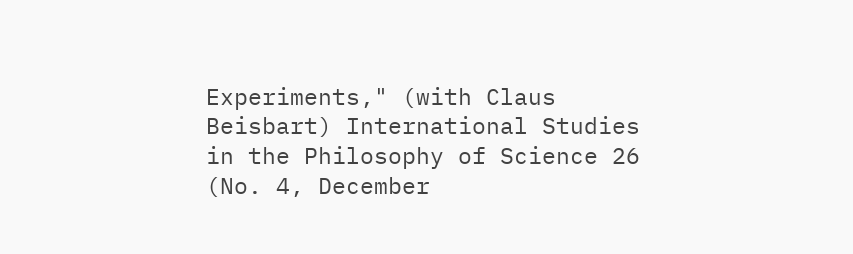Experiments," (with Claus Beisbart) International Studies in the Philosophy of Science 26 (No. 4, December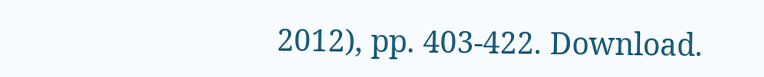2012), pp. 403-422. Download.